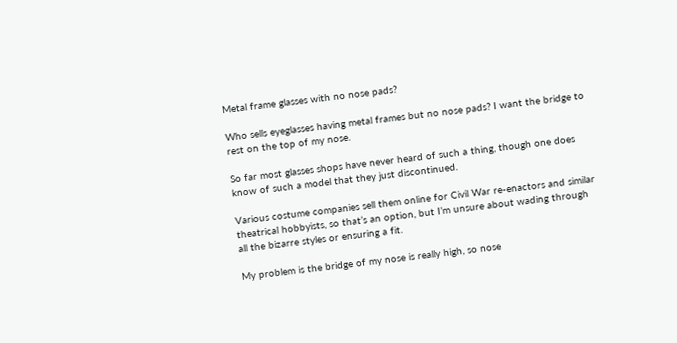Metal frame glasses with no nose pads?

Who sells eyeglasses having metal frames but no nose pads? I want the bridge to rest on the top of my nose.

So far most glasses shops have never heard of such a thing, though one does know of such a model that they just discontinued.

Various costume companies sell them online for Civil War re-enactors and similar theatrical hobbyists, so that’s an option, but I’m unsure about wading through all the bizarre styles or ensuring a fit.

My problem is the bridge of my nose is really high, so nose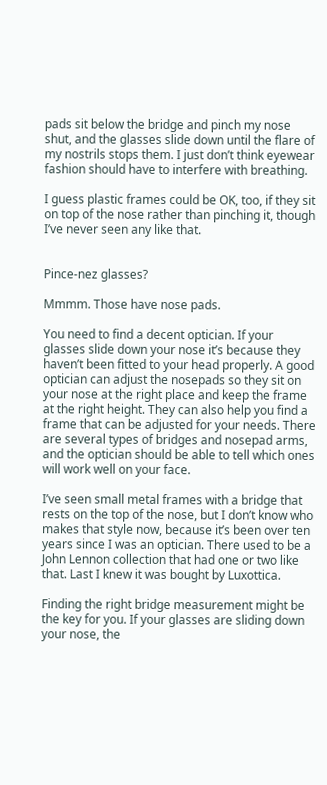pads sit below the bridge and pinch my nose shut, and the glasses slide down until the flare of my nostrils stops them. I just don’t think eyewear fashion should have to interfere with breathing.

I guess plastic frames could be OK, too, if they sit on top of the nose rather than pinching it, though I’ve never seen any like that.


Pince-nez glasses?

Mmmm. Those have nose pads.

You need to find a decent optician. If your glasses slide down your nose it’s because they haven’t been fitted to your head properly. A good optician can adjust the nosepads so they sit on your nose at the right place and keep the frame at the right height. They can also help you find a frame that can be adjusted for your needs. There are several types of bridges and nosepad arms, and the optician should be able to tell which ones will work well on your face.

I’ve seen small metal frames with a bridge that rests on the top of the nose, but I don’t know who makes that style now, because it’s been over ten years since I was an optician. There used to be a John Lennon collection that had one or two like that. Last I knew it was bought by Luxottica.

Finding the right bridge measurement might be the key for you. If your glasses are sliding down your nose, the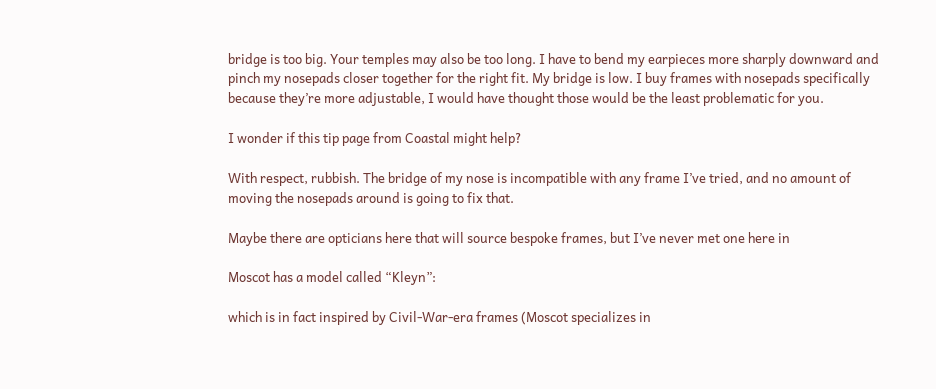bridge is too big. Your temples may also be too long. I have to bend my earpieces more sharply downward and pinch my nosepads closer together for the right fit. My bridge is low. I buy frames with nosepads specifically because they’re more adjustable, I would have thought those would be the least problematic for you.

I wonder if this tip page from Coastal might help?

With respect, rubbish. The bridge of my nose is incompatible with any frame I’ve tried, and no amount of moving the nosepads around is going to fix that.

Maybe there are opticians here that will source bespoke frames, but I’ve never met one here in

Moscot has a model called “Kleyn”:

which is in fact inspired by Civil-War-era frames (Moscot specializes in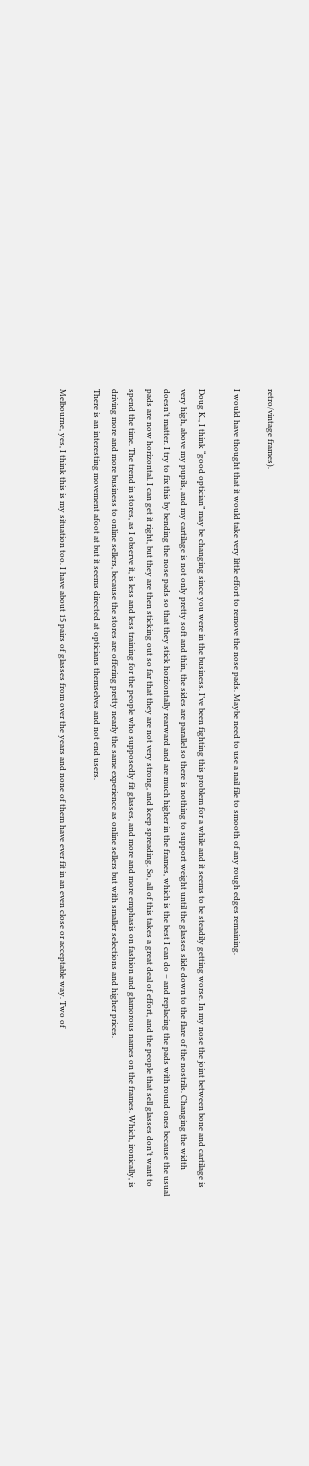retro/vintage frames).

I would have thought that it would take very little effort to remove the nose pads. Maybe need to use a nail file to smooth of any rough edges remaining.

Doug K., I think “good optician” may be changing since you were in the business. I’ve been fighting this problem for a while and it seems to be steadily getting worse. In my nose the joint between bone and cartilage is very high, above my pupils, and my cartilage is not only pretty soft and thin, the sides are parallel so there is nothing to support weight until the glasses slide down to the flare of the nostrils. Changing the width doesn’t matter. I try to fix this by bending the nose pads so that they stick horizontally rearward and are much higher in the frames, which is the best I can do – and replacing the pads with round ones because the usual pads are now horizontal. I can get it right, but they are then sticking out so far that they are not very strong, and keep spreading. So, all of this takes a great deal of effort, and the people that sell glasses don’t want to spend the time. The trend in stores, as I observe it, is less and less training for the people who supposedly fit glasses, and more and more emphasis on fashion and glamorous names on the frames. Which, ironically, is driving more and more business to online sellers, because the stores are offering pretty nearly the same experience as online sellers but with smaller selections and higher prices.
There is an interesting movement afoot at but it seems directed at opticians themselves and not end users.

Melbourne, yes, I think this is my situation too. I have about 15 pairs of glasses from over the years and none of them have ever fit in an even close or acceptable way. Two of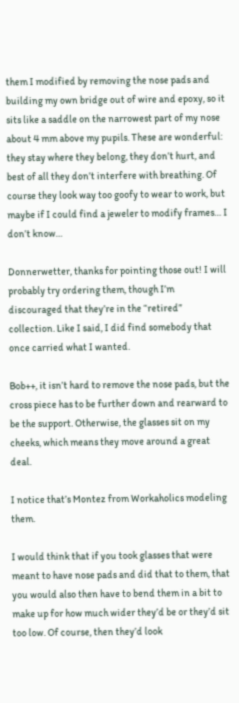them I modified by removing the nose pads and building my own bridge out of wire and epoxy, so it sits like a saddle on the narrowest part of my nose about 4 mm above my pupils. These are wonderful: they stay where they belong, they don’t hurt, and best of all they don’t interfere with breathing. Of course they look way too goofy to wear to work, but maybe if I could find a jeweler to modify frames… I don’t know…

Donnerwetter, thanks for pointing those out! I will probably try ordering them, though I’m discouraged that they’re in the “retired” collection. Like I said, I did find somebody that once carried what I wanted.

Bob++, it isn’t hard to remove the nose pads, but the cross piece has to be further down and rearward to be the support. Otherwise, the glasses sit on my cheeks, which means they move around a great deal.

I notice that’s Montez from Workaholics modeling them.

I would think that if you took glasses that were meant to have nose pads and did that to them, that you would also then have to bend them in a bit to make up for how much wider they’d be or they’d sit too low. Of course, then they’d look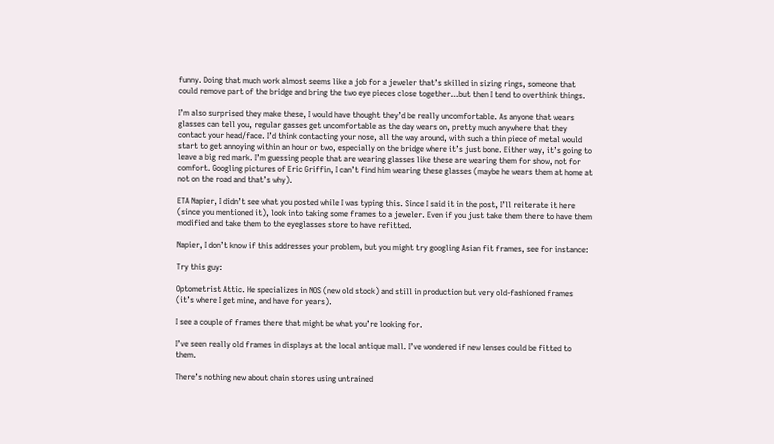funny. Doing that much work almost seems like a job for a jeweler that’s skilled in sizing rings, someone that could remove part of the bridge and bring the two eye pieces close together…but then I tend to overthink things.

I’m also surprised they make these, I would have thought they’d be really uncomfortable. As anyone that wears glasses can tell you, regular gasses get uncomfortable as the day wears on, pretty much anywhere that they contact your head/face. I’d think contacting your nose, all the way around, with such a thin piece of metal would start to get annoying within an hour or two, especially on the bridge where it’s just bone. Either way, it’s going to leave a big red mark. I’m guessing people that are wearing glasses like these are wearing them for show, not for comfort. Googling pictures of Eric Griffin, I can’t find him wearing these glasses (maybe he wears them at home at not on the road and that’s why).

ETA Napier, I didn’t see what you posted while I was typing this. Since I said it in the post, I’ll reiterate it here (since you mentioned it), look into taking some frames to a jeweler. Even if you just take them there to have them modified and take them to the eyeglasses store to have refitted.

Napier, I don’t know if this addresses your problem, but you might try googling Asian fit frames, see for instance:

Try this guy:

Optometrist Attic. He specializes in NOS (new old stock) and still in production but very old-fashioned frames (it’s where I get mine, and have for years).

I see a couple of frames there that might be what you’re looking for.

I’ve seen really old frames in displays at the local antique mall. I’ve wondered if new lenses could be fitted to them.

There’s nothing new about chain stores using untrained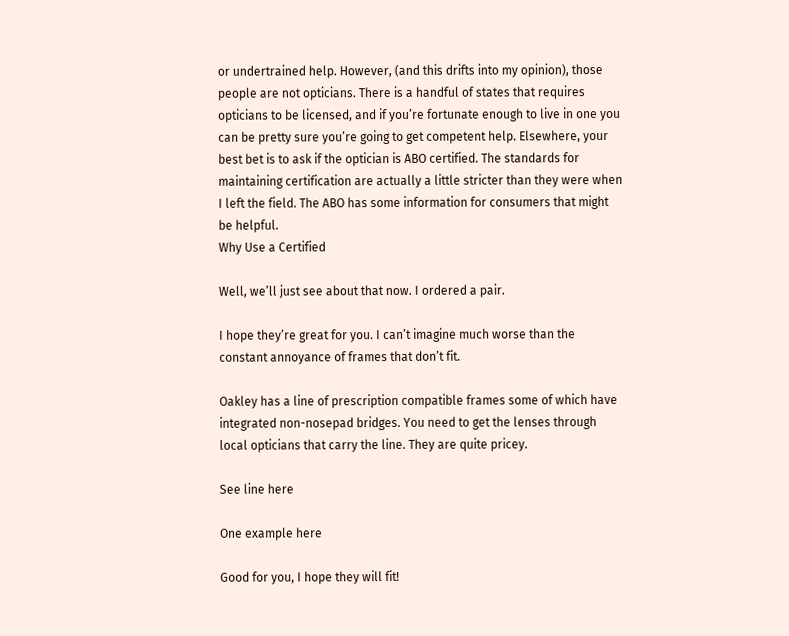or undertrained help. However, (and this drifts into my opinion), those people are not opticians. There is a handful of states that requires opticians to be licensed, and if you’re fortunate enough to live in one you can be pretty sure you’re going to get competent help. Elsewhere, your best bet is to ask if the optician is ABO certified. The standards for maintaining certification are actually a little stricter than they were when I left the field. The ABO has some information for consumers that might be helpful.
Why Use a Certified

Well, we’ll just see about that now. I ordered a pair.

I hope they’re great for you. I can’t imagine much worse than the constant annoyance of frames that don’t fit.

Oakley has a line of prescription compatible frames some of which have integrated non-nosepad bridges. You need to get the lenses through local opticians that carry the line. They are quite pricey.

See line here

One example here

Good for you, I hope they will fit!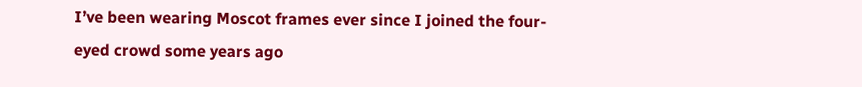I’ve been wearing Moscot frames ever since I joined the four-eyed crowd some years ago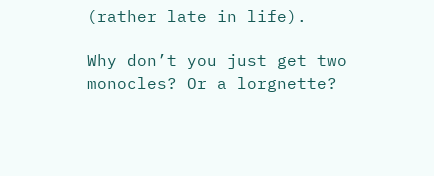(rather late in life).

Why don’t you just get two monocles? Or a lorgnette?